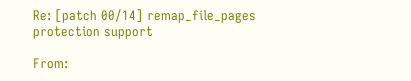Re: [patch 00/14] remap_file_pages protection support

From: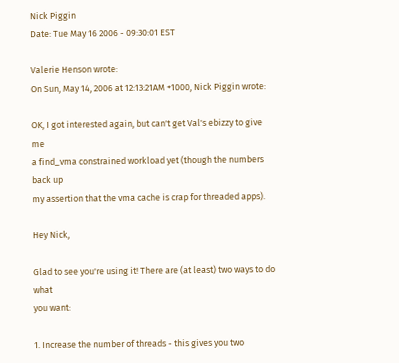Nick Piggin
Date: Tue May 16 2006 - 09:30:01 EST

Valerie Henson wrote:
On Sun, May 14, 2006 at 12:13:21AM +1000, Nick Piggin wrote:

OK, I got interested again, but can't get Val's ebizzy to give me
a find_vma constrained workload yet (though the numbers back up
my assertion that the vma cache is crap for threaded apps).

Hey Nick,

Glad to see you're using it! There are (at least) two ways to do what
you want:

1. Increase the number of threads - this gives you two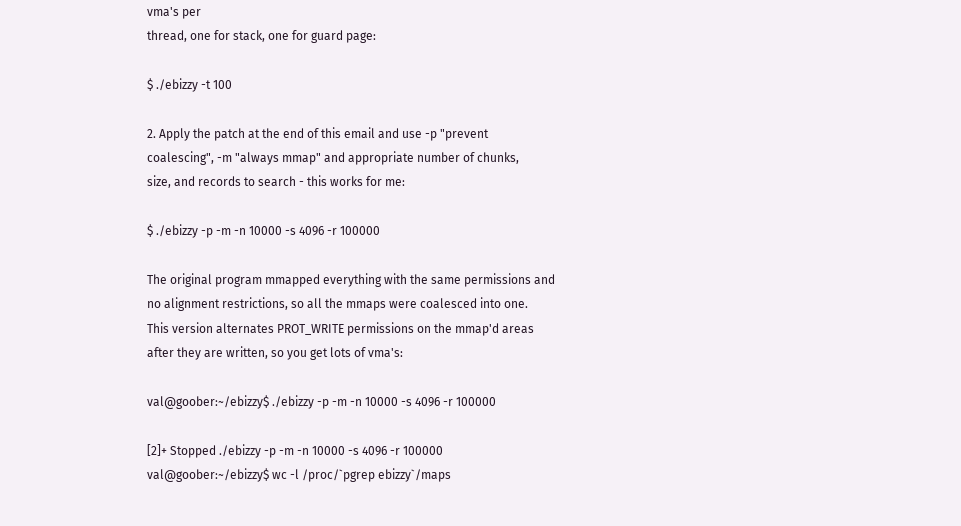vma's per
thread, one for stack, one for guard page:

$ ./ebizzy -t 100

2. Apply the patch at the end of this email and use -p "prevent
coalescing", -m "always mmap" and appropriate number of chunks,
size, and records to search - this works for me:

$ ./ebizzy -p -m -n 10000 -s 4096 -r 100000

The original program mmapped everything with the same permissions and
no alignment restrictions, so all the mmaps were coalesced into one.
This version alternates PROT_WRITE permissions on the mmap'd areas
after they are written, so you get lots of vma's:

val@goober:~/ebizzy$ ./ebizzy -p -m -n 10000 -s 4096 -r 100000

[2]+ Stopped ./ebizzy -p -m -n 10000 -s 4096 -r 100000
val@goober:~/ebizzy$ wc -l /proc/`pgrep ebizzy`/maps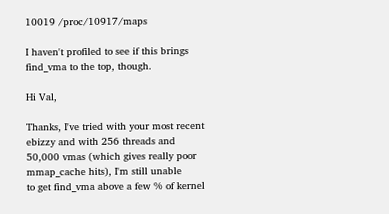10019 /proc/10917/maps

I haven't profiled to see if this brings find_vma to the top, though.

Hi Val,

Thanks, I've tried with your most recent ebizzy and with 256 threads and
50,000 vmas (which gives really poor mmap_cache hits), I'm still unable
to get find_vma above a few % of kernel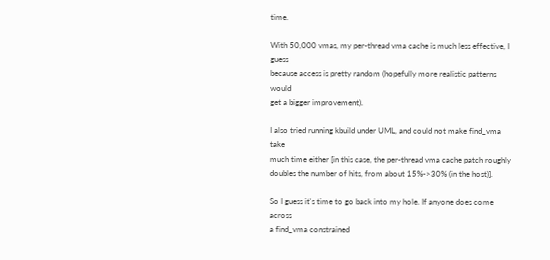time.

With 50,000 vmas, my per-thread vma cache is much less effective, I guess
because access is pretty random (hopefully more realistic patterns would
get a bigger improvement).

I also tried running kbuild under UML, and could not make find_vma take
much time either [in this case, the per-thread vma cache patch roughly
doubles the number of hits, from about 15%->30% (in the host)].

So I guess it's time to go back into my hole. If anyone does come across
a find_vma constrained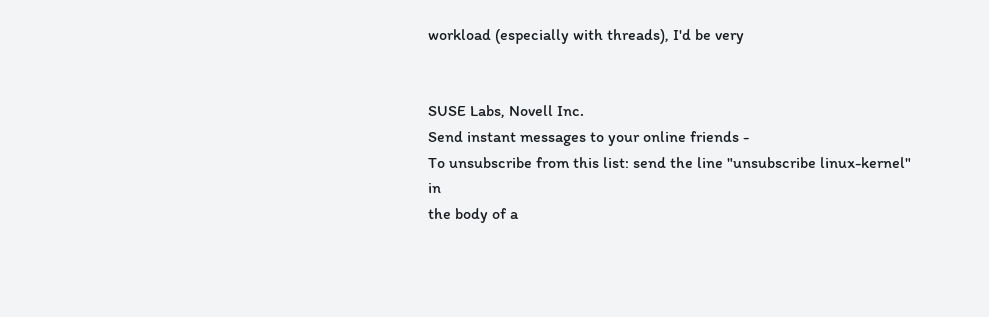workload (especially with threads), I'd be very


SUSE Labs, Novell Inc.
Send instant messages to your online friends -
To unsubscribe from this list: send the line "unsubscribe linux-kernel" in
the body of a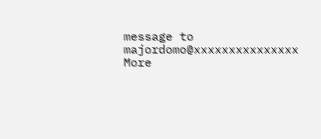message to majordomo@xxxxxxxxxxxxxxx
More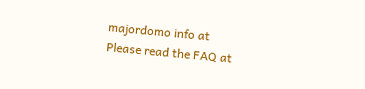majordomo info at
Please read the FAQ at